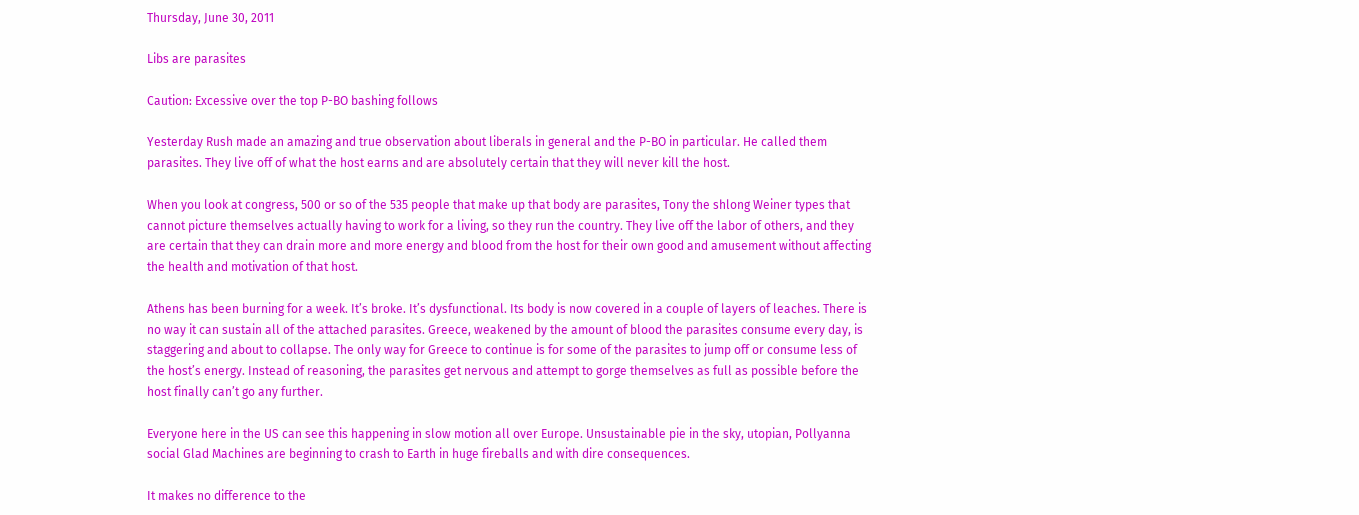Thursday, June 30, 2011

Libs are parasites

Caution: Excessive over the top P-BO bashing follows

Yesterday Rush made an amazing and true observation about liberals in general and the P-BO in particular. He called them parasites. They live off of what the host earns and are absolutely certain that they will never kill the host.

When you look at congress, 500 or so of the 535 people that make up that body are parasites, Tony the shlong Weiner types that cannot picture themselves actually having to work for a living, so they run the country. They live off the labor of others, and they are certain that they can drain more and more energy and blood from the host for their own good and amusement without affecting the health and motivation of that host.

Athens has been burning for a week. It’s broke. It’s dysfunctional. Its body is now covered in a couple of layers of leaches. There is no way it can sustain all of the attached parasites. Greece, weakened by the amount of blood the parasites consume every day, is staggering and about to collapse. The only way for Greece to continue is for some of the parasites to jump off or consume less of the host’s energy. Instead of reasoning, the parasites get nervous and attempt to gorge themselves as full as possible before the host finally can’t go any further.

Everyone here in the US can see this happening in slow motion all over Europe. Unsustainable pie in the sky, utopian, Pollyanna social Glad Machines are beginning to crash to Earth in huge fireballs and with dire consequences.

It makes no difference to the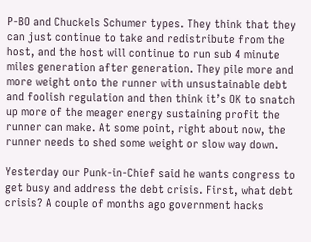P-BO and Chuckels Schumer types. They think that they can just continue to take and redistribute from the host, and the host will continue to run sub 4 minute miles generation after generation. They pile more and more weight onto the runner with unsustainable debt and foolish regulation and then think it’s OK to snatch up more of the meager energy sustaining profit the runner can make. At some point, right about now, the runner needs to shed some weight or slow way down.

Yesterday our Punk-in-Chief said he wants congress to get busy and address the debt crisis. First, what debt crisis? A couple of months ago government hacks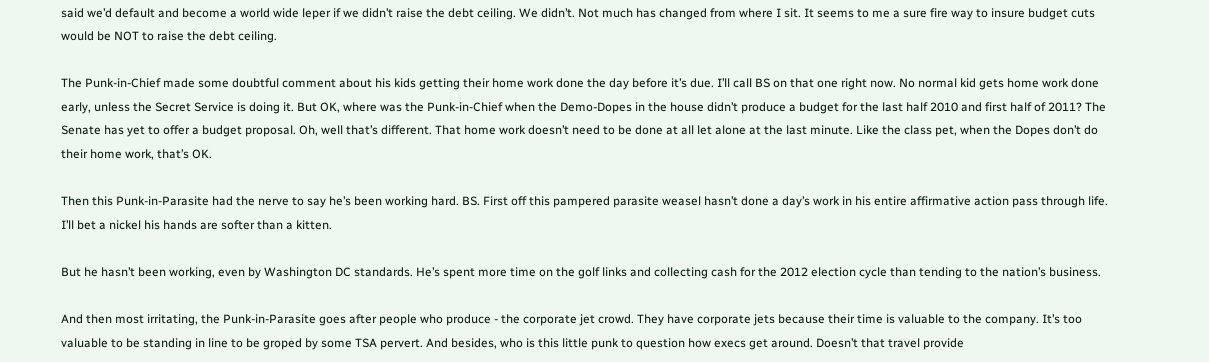said we’d default and become a world wide leper if we didn’t raise the debt ceiling. We didn’t. Not much has changed from where I sit. It seems to me a sure fire way to insure budget cuts would be NOT to raise the debt ceiling.

The Punk-in-Chief made some doubtful comment about his kids getting their home work done the day before it’s due. I’ll call BS on that one right now. No normal kid gets home work done early, unless the Secret Service is doing it. But OK, where was the Punk-in-Chief when the Demo-Dopes in the house didn’t produce a budget for the last half 2010 and first half of 2011? The Senate has yet to offer a budget proposal. Oh, well that’s different. That home work doesn’t need to be done at all let alone at the last minute. Like the class pet, when the Dopes don’t do their home work, that’s OK.

Then this Punk-in-Parasite had the nerve to say he’s been working hard. BS. First off this pampered parasite weasel hasn’t done a day’s work in his entire affirmative action pass through life. I’ll bet a nickel his hands are softer than a kitten.

But he hasn’t been working, even by Washington DC standards. He’s spent more time on the golf links and collecting cash for the 2012 election cycle than tending to the nation’s business.

And then most irritating, the Punk-in-Parasite goes after people who produce - the corporate jet crowd. They have corporate jets because their time is valuable to the company. It’s too valuable to be standing in line to be groped by some TSA pervert. And besides, who is this little punk to question how execs get around. Doesn’t that travel provide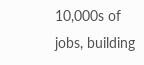10,000s of jobs, building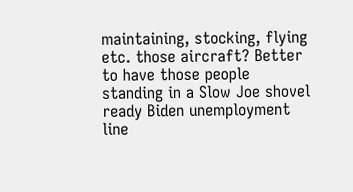maintaining, stocking, flying etc. those aircraft? Better to have those people standing in a Slow Joe shovel ready Biden unemployment line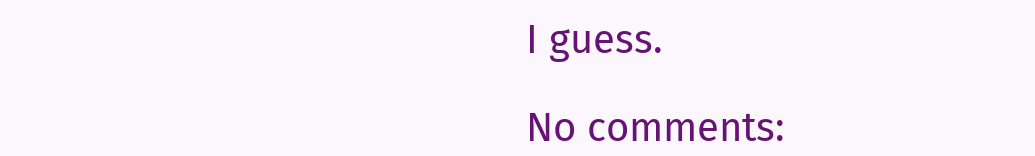I guess.

No comments: